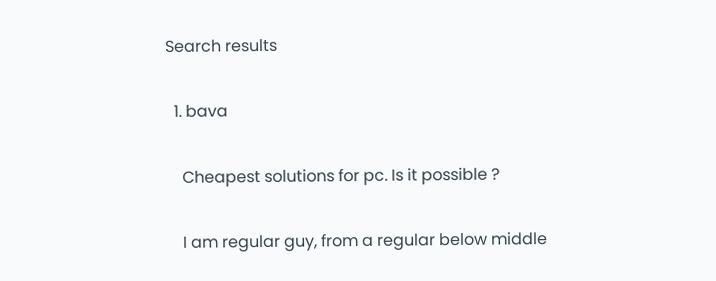Search results

  1. bava

    Cheapest solutions for pc. Is it possible ?

    I am regular guy, from a regular below middle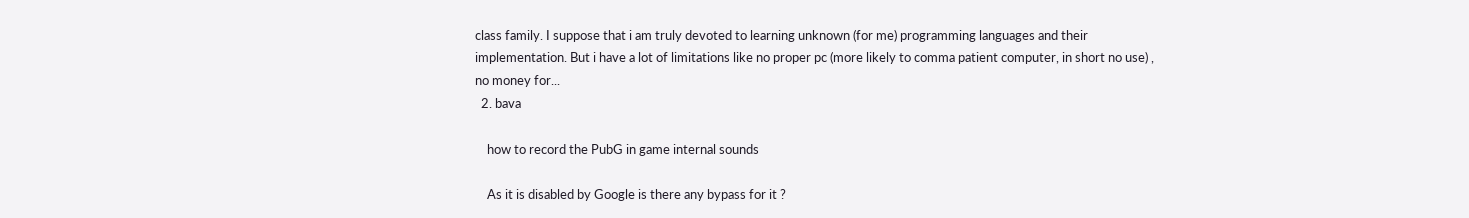class family. I suppose that i am truly devoted to learning unknown (for me) programming languages and their implementation. But i have a lot of limitations like no proper pc (more likely to comma patient computer, in short no use) , no money for...
  2. bava

    how to record the PubG in game internal sounds

    As it is disabled by Google is there any bypass for it ?